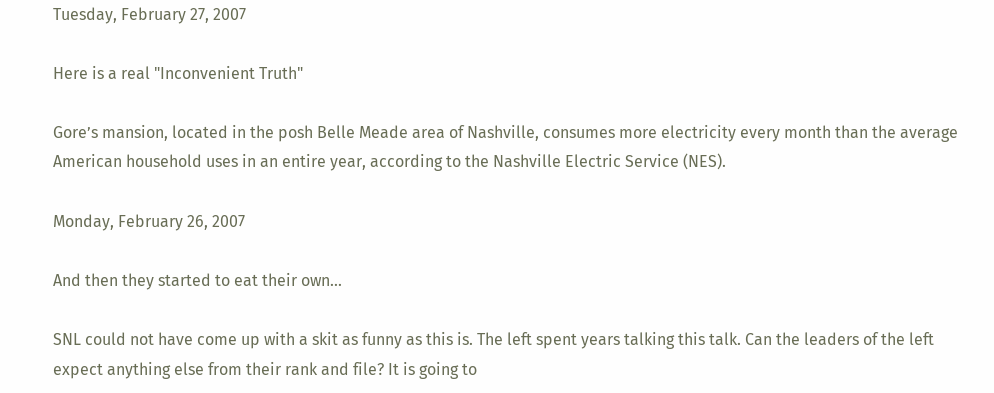Tuesday, February 27, 2007

Here is a real "Inconvenient Truth"

Gore’s mansion, located in the posh Belle Meade area of Nashville, consumes more electricity every month than the average American household uses in an entire year, according to the Nashville Electric Service (NES).

Monday, February 26, 2007

And then they started to eat their own...

SNL could not have come up with a skit as funny as this is. The left spent years talking this talk. Can the leaders of the left expect anything else from their rank and file? It is going to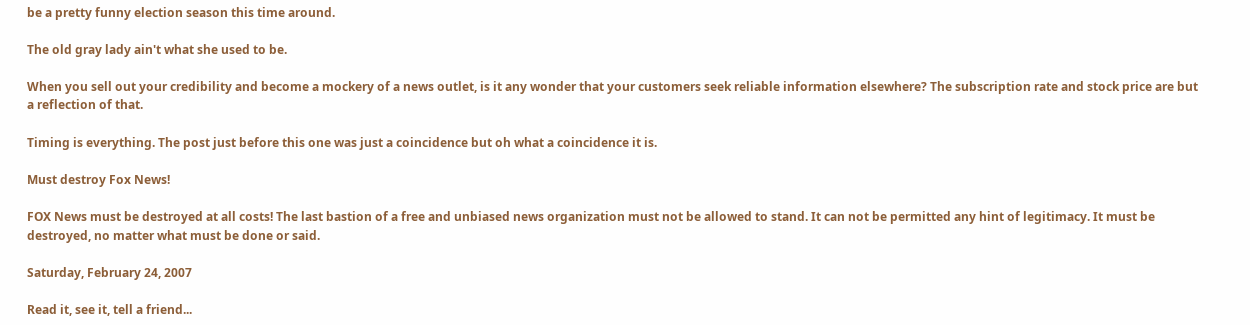be a pretty funny election season this time around.

The old gray lady ain't what she used to be.

When you sell out your credibility and become a mockery of a news outlet, is it any wonder that your customers seek reliable information elsewhere? The subscription rate and stock price are but a reflection of that.

Timing is everything. The post just before this one was just a coincidence but oh what a coincidence it is.

Must destroy Fox News!

FOX News must be destroyed at all costs! The last bastion of a free and unbiased news organization must not be allowed to stand. It can not be permitted any hint of legitimacy. It must be destroyed, no matter what must be done or said.

Saturday, February 24, 2007

Read it, see it, tell a friend...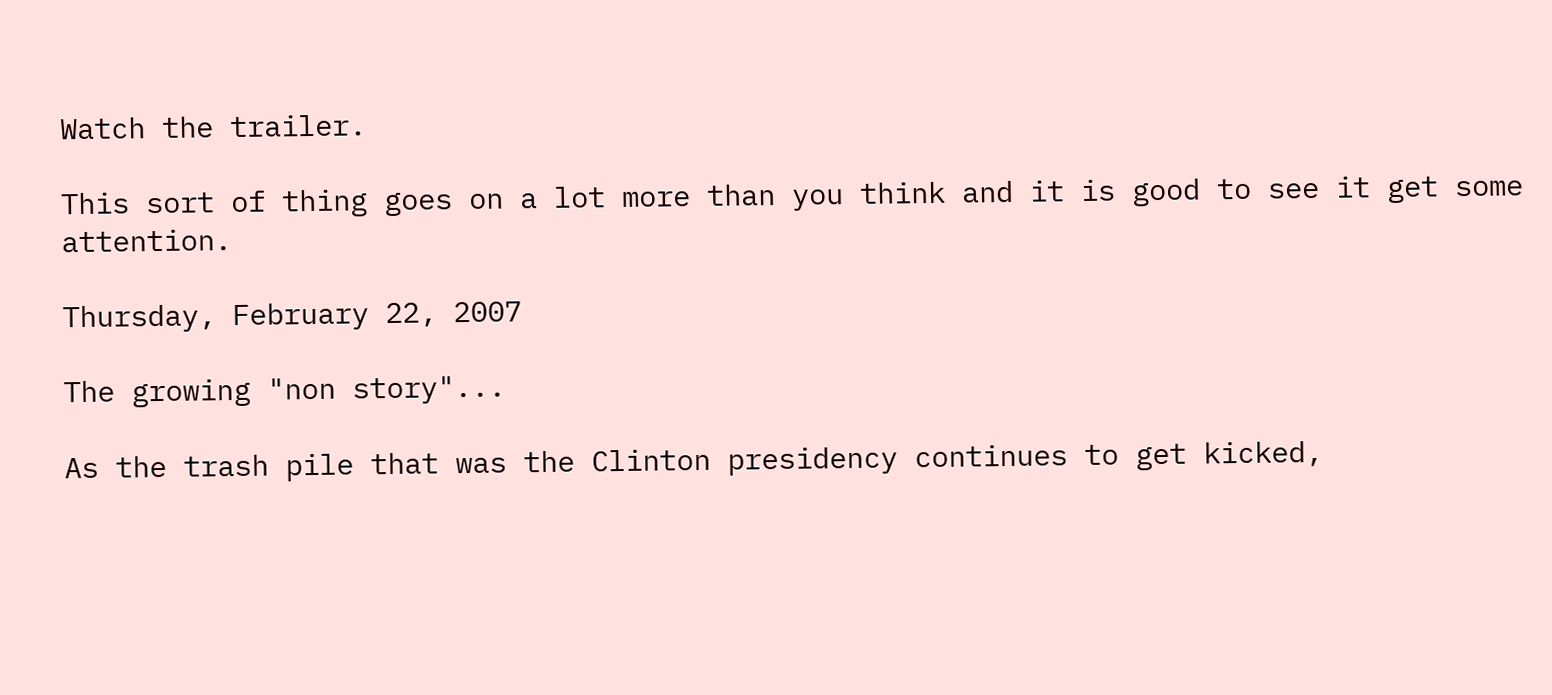Watch the trailer.

This sort of thing goes on a lot more than you think and it is good to see it get some attention.

Thursday, February 22, 2007

The growing "non story"...

As the trash pile that was the Clinton presidency continues to get kicked,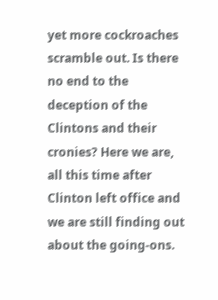yet more cockroaches scramble out. Is there no end to the deception of the Clintons and their cronies? Here we are, all this time after Clinton left office and we are still finding out about the going-ons.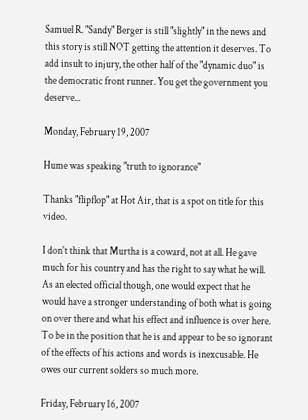Samuel R. "Sandy" Berger is still "slightly" in the news and this story is still NOT getting the attention it deserves. To add insult to injury, the other half of the "dynamic duo" is the democratic front runner. You get the government you deserve...

Monday, February 19, 2007

Hume was speaking "truth to ignorance"

Thanks "flipflop" at Hot Air, that is a spot on title for this video.

I don't think that Murtha is a coward, not at all. He gave much for his country and has the right to say what he will. As an elected official though, one would expect that he would have a stronger understanding of both what is going on over there and what his effect and influence is over here. To be in the position that he is and appear to be so ignorant of the effects of his actions and words is inexcusable. He owes our current solders so much more.

Friday, February 16, 2007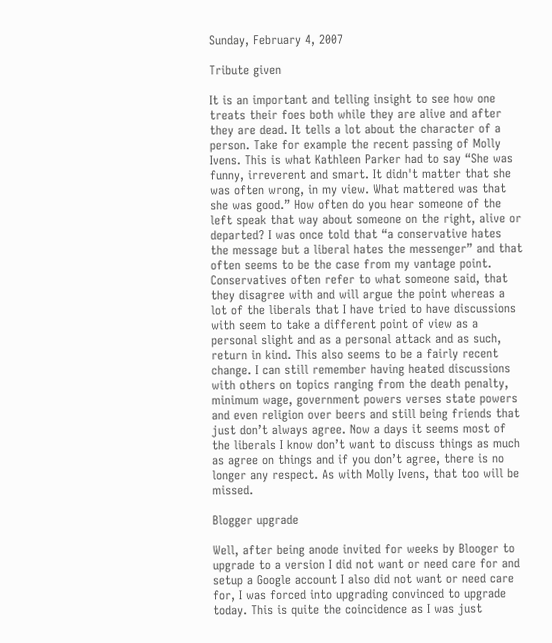Sunday, February 4, 2007

Tribute given

It is an important and telling insight to see how one treats their foes both while they are alive and after they are dead. It tells a lot about the character of a person. Take for example the recent passing of Molly Ivens. This is what Kathleen Parker had to say “She was funny, irreverent and smart. It didn't matter that she was often wrong, in my view. What mattered was that she was good.” How often do you hear someone of the left speak that way about someone on the right, alive or departed? I was once told that “a conservative hates the message but a liberal hates the messenger” and that often seems to be the case from my vantage point. Conservatives often refer to what someone said, that they disagree with and will argue the point whereas a lot of the liberals that I have tried to have discussions with seem to take a different point of view as a personal slight and as a personal attack and as such, return in kind. This also seems to be a fairly recent change. I can still remember having heated discussions with others on topics ranging from the death penalty, minimum wage, government powers verses state powers and even religion over beers and still being friends that just don’t always agree. Now a days it seems most of the liberals I know don’t want to discuss things as much as agree on things and if you don’t agree, there is no longer any respect. As with Molly Ivens, that too will be missed.

Blogger upgrade

Well, after being anode invited for weeks by Blooger to upgrade to a version I did not want or need care for and setup a Google account I also did not want or need care for, I was forced into upgrading convinced to upgrade today. This is quite the coincidence as I was just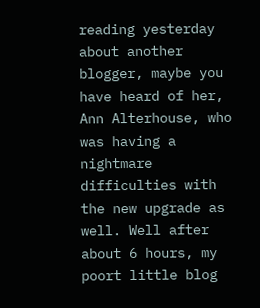reading yesterday about another blogger, maybe you have heard of her, Ann Alterhouse, who was having a nightmare difficulties with the new upgrade as well. Well after about 6 hours, my poort little blog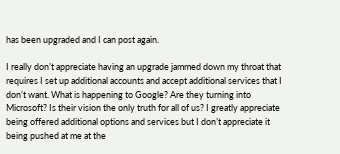has been upgraded and I can post again.

I really don’t appreciate having an upgrade jammed down my throat that requires I set up additional accounts and accept additional services that I don’t want. What is happening to Google? Are they turning into Microsoft? Is their vision the only truth for all of us? I greatly appreciate being offered additional options and services but I don’t appreciate it being pushed at me at the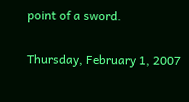point of a sword.

Thursday, February 1, 2007